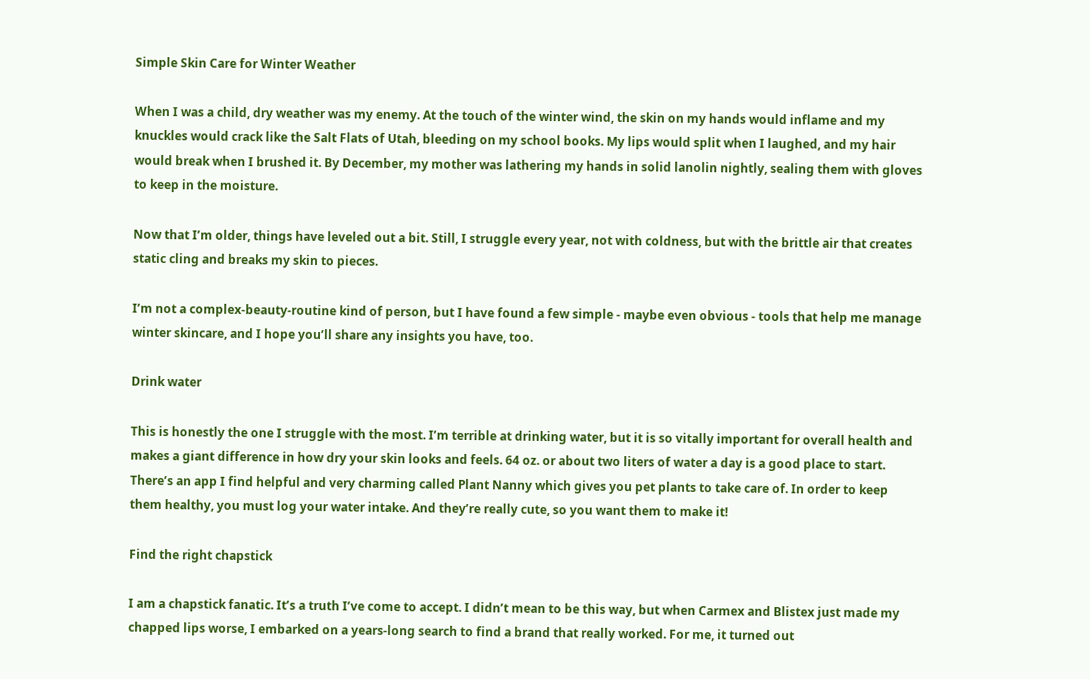Simple Skin Care for Winter Weather

When I was a child, dry weather was my enemy. At the touch of the winter wind, the skin on my hands would inflame and my knuckles would crack like the Salt Flats of Utah, bleeding on my school books. My lips would split when I laughed, and my hair would break when I brushed it. By December, my mother was lathering my hands in solid lanolin nightly, sealing them with gloves to keep in the moisture.

Now that I’m older, things have leveled out a bit. Still, I struggle every year, not with coldness, but with the brittle air that creates static cling and breaks my skin to pieces.

I’m not a complex-beauty-routine kind of person, but I have found a few simple - maybe even obvious - tools that help me manage winter skincare, and I hope you’ll share any insights you have, too.

Drink water

This is honestly the one I struggle with the most. I’m terrible at drinking water, but it is so vitally important for overall health and makes a giant difference in how dry your skin looks and feels. 64 oz. or about two liters of water a day is a good place to start. There’s an app I find helpful and very charming called Plant Nanny which gives you pet plants to take care of. In order to keep them healthy, you must log your water intake. And they’re really cute, so you want them to make it!

Find the right chapstick

I am a chapstick fanatic. It’s a truth I’ve come to accept. I didn’t mean to be this way, but when Carmex and Blistex just made my chapped lips worse, I embarked on a years-long search to find a brand that really worked. For me, it turned out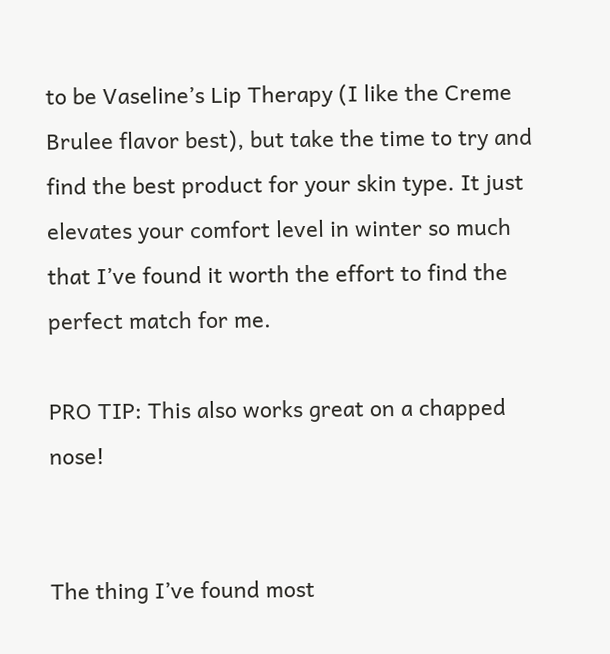to be Vaseline’s Lip Therapy (I like the Creme Brulee flavor best), but take the time to try and find the best product for your skin type. It just elevates your comfort level in winter so much that I’ve found it worth the effort to find the perfect match for me.

PRO TIP: This also works great on a chapped nose!


The thing I’ve found most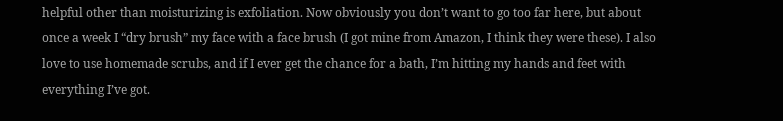helpful other than moisturizing is exfoliation. Now obviously you don’t want to go too far here, but about once a week I “dry brush” my face with a face brush (I got mine from Amazon, I think they were these). I also love to use homemade scrubs, and if I ever get the chance for a bath, I’m hitting my hands and feet with everything I’ve got.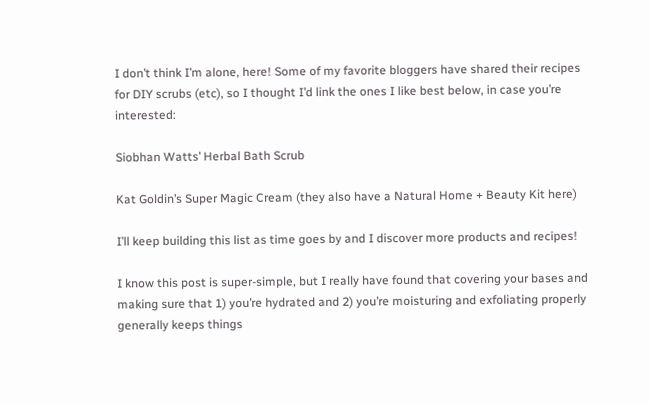I don’t think I’m alone, here! Some of my favorite bloggers have shared their recipes for DIY scrubs (etc), so I thought I’d link the ones I like best below, in case you’re interested:

Siobhan Watts’ Herbal Bath Scrub

Kat Goldin’s Super Magic Cream (they also have a Natural Home + Beauty Kit here)

I’ll keep building this list as time goes by and I discover more products and recipes!

I know this post is super-simple, but I really have found that covering your bases and making sure that 1) you’re hydrated and 2) you’re moisturing and exfoliating properly generally keeps things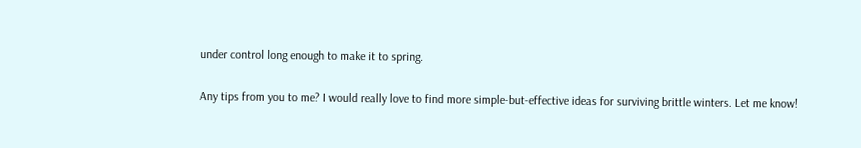under control long enough to make it to spring.

Any tips from you to me? I would really love to find more simple-but-effective ideas for surviving brittle winters. Let me know!